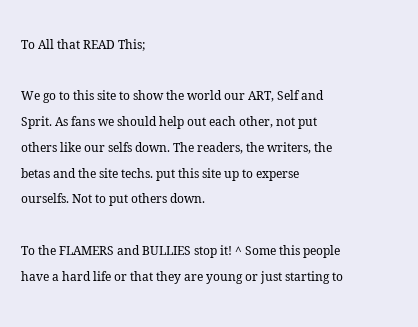To All that READ This;

We go to this site to show the world our ART, Self and Sprit. As fans we should help out each other, not put others like our selfs down. The readers, the writers, the betas and the site techs. put this site up to experse ourselfs. Not to put others down.

To the FLAMERS and BULLIES stop it! ^ Some this people have a hard life or that they are young or just starting to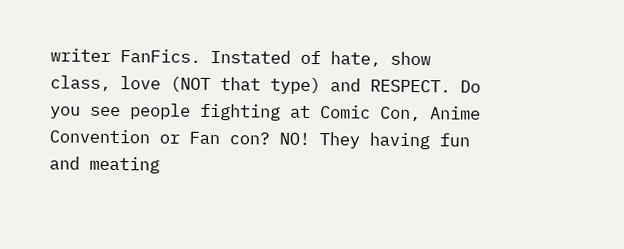writer FanFics. Instated of hate, show class, love (NOT that type) and RESPECT. Do you see people fighting at Comic Con, Anime Convention or Fan con? NO! They having fun and meating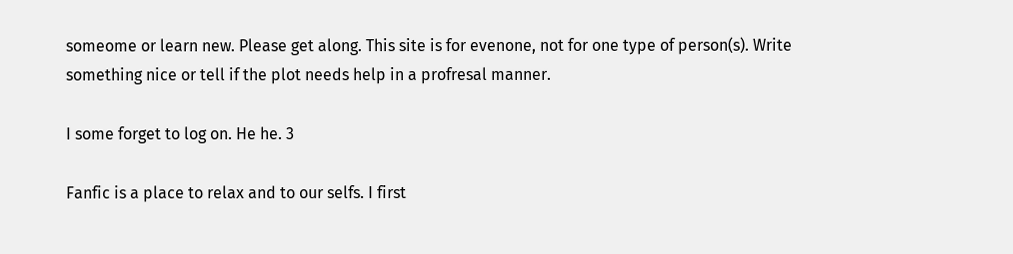someome or learn new. Please get along. This site is for evenone, not for one type of person(s). Write something nice or tell if the plot needs help in a profresal manner.

I some forget to log on. He he. 3

Fanfic is a place to relax and to our selfs. I first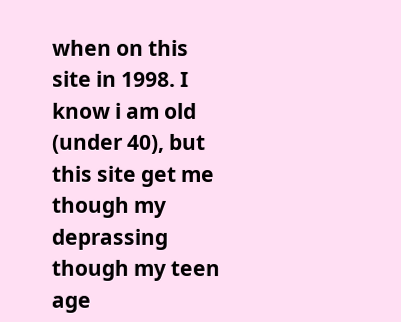when on this site in 1998. I know i am old (under 40), but this site get me though my deprassing though my teen age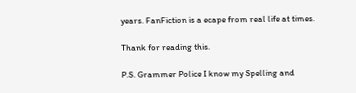years. FanFiction is a ecape from real life at times.

Thank for reading this.

P.S. Grammer Police I know my Spelling and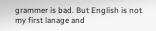grammer is bad. But English is not my first lanage and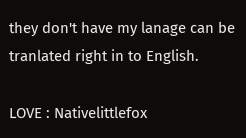they don't have my lanage can be tranlated right in to English.

LOVE : Nativelittlefox